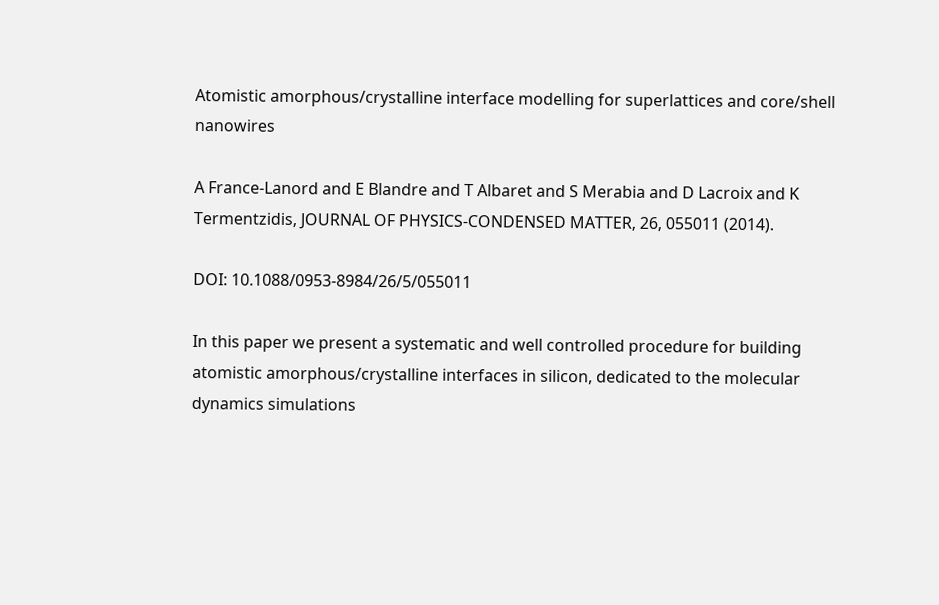Atomistic amorphous/crystalline interface modelling for superlattices and core/shell nanowires

A France-Lanord and E Blandre and T Albaret and S Merabia and D Lacroix and K Termentzidis, JOURNAL OF PHYSICS-CONDENSED MATTER, 26, 055011 (2014).

DOI: 10.1088/0953-8984/26/5/055011

In this paper we present a systematic and well controlled procedure for building atomistic amorphous/crystalline interfaces in silicon, dedicated to the molecular dynamics simulations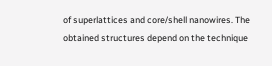of superlattices and core/shell nanowires. The obtained structures depend on the technique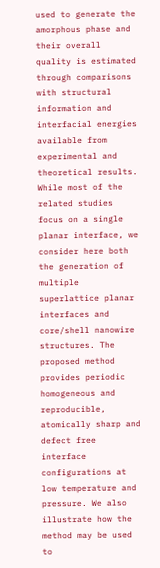used to generate the amorphous phase and their overall quality is estimated through comparisons with structural information and interfacial energies available from experimental and theoretical results. While most of the related studies focus on a single planar interface, we consider here both the generation of multiple superlattice planar interfaces and core/shell nanowire structures. The proposed method provides periodic homogeneous and reproducible, atomically sharp and defect free interface configurations at low temperature and pressure. We also illustrate how the method may be used to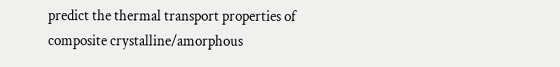predict the thermal transport properties of composite crystalline/amorphous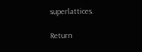superlattices.

Return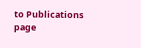to Publications page